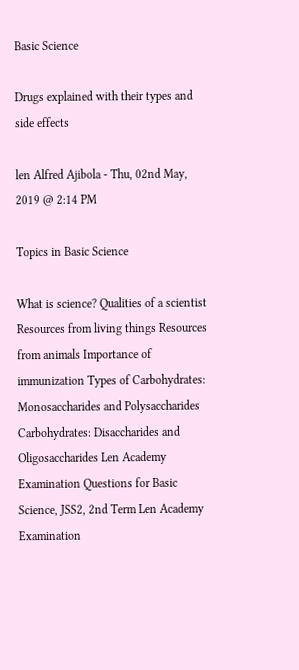Basic Science

Drugs explained with their types and side effects

len Alfred Ajibola - Thu, 02nd May, 2019 @ 2:14 PM

Topics in Basic Science

What is science? Qualities of a scientist Resources from living things Resources from animals Importance of immunization Types of Carbohydrates: Monosaccharides and Polysaccharides Carbohydrates: Disaccharides and Oligosaccharides Len Academy Examination Questions for Basic Science, JSS2, 2nd Term Len Academy Examination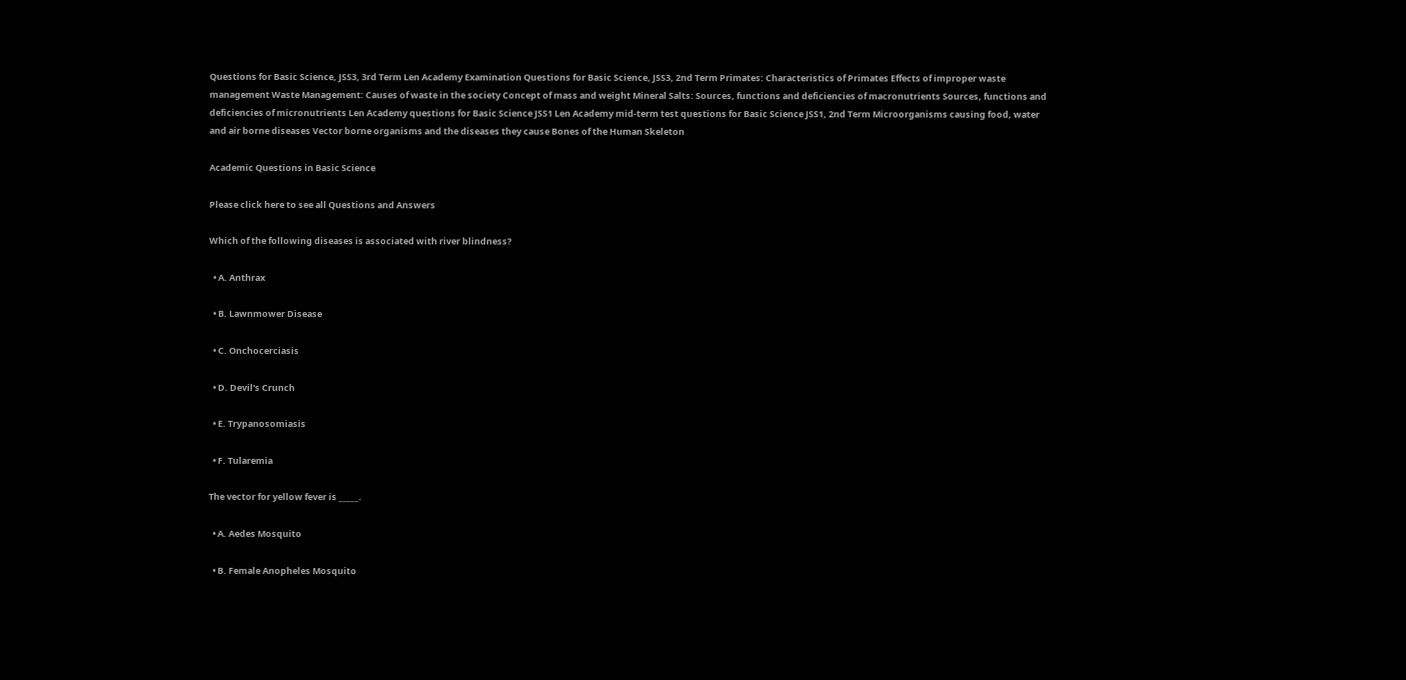Questions for Basic Science, JSS3, 3rd Term Len Academy Examination Questions for Basic Science, JSS3, 2nd Term Primates: Characteristics of Primates Effects of improper waste management Waste Management: Causes of waste in the society Concept of mass and weight Mineral Salts: Sources, functions and deficiencies of macronutrients Sources, functions and deficiencies of micronutrients Len Academy questions for Basic Science JSS1 Len Academy mid-term test questions for Basic Science JSS1, 2nd Term Microorganisms causing food, water and air borne diseases Vector borne organisms and the diseases they cause Bones of the Human Skeleton

Academic Questions in Basic Science

Please click here to see all Questions and Answers

Which of the following diseases is associated with river blindness?

  • A. Anthrax

  • B. Lawnmower Disease

  • C. Onchocerciasis

  • D. Devil's Crunch

  • E. Trypanosomiasis

  • F. Tularemia

The vector for yellow fever is _____.

  • A. Aedes Mosquito

  • B. Female Anopheles Mosquito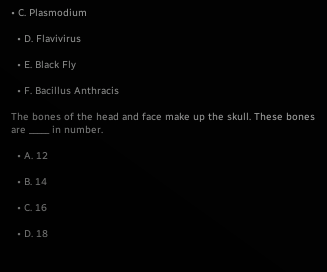• C. Plasmodium

  • D. Flavivirus

  • E. Black Fly

  • F. Bacillus Anthracis

The bones of the head and face make up the skull. These bones are _____ in number.

  • A. 12

  • B. 14

  • C. 16

  • D. 18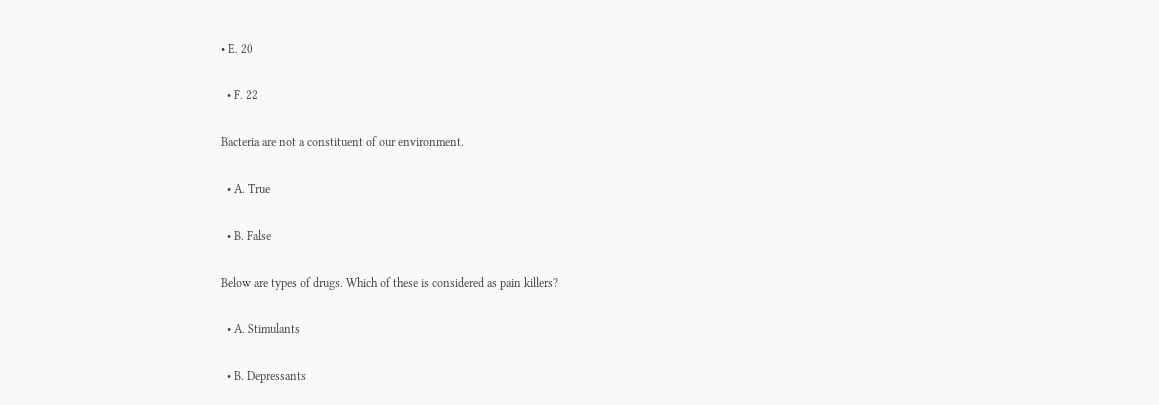• E. 20

  • F. 22

Bacteria are not a constituent of our environment.

  • A. True

  • B. False

Below are types of drugs. Which of these is considered as pain killers?

  • A. Stimulants

  • B. Depressants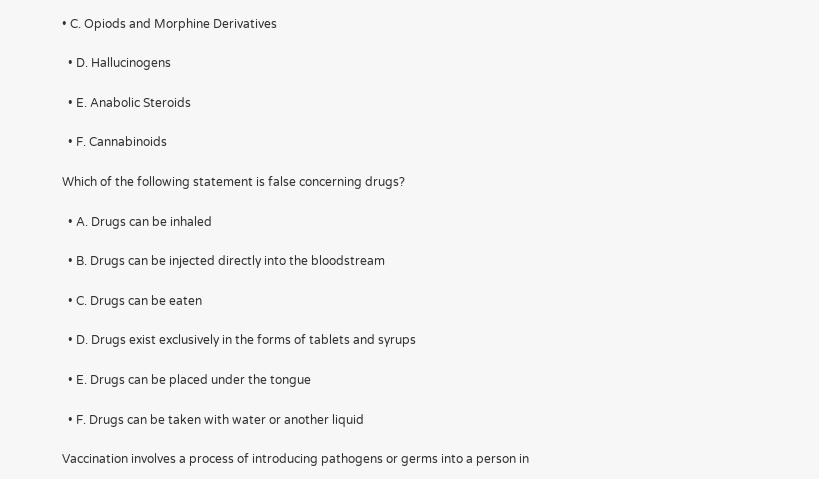• C. Opiods and Morphine Derivatives

  • D. Hallucinogens

  • E. Anabolic Steroids

  • F. Cannabinoids

Which of the following statement is false concerning drugs?

  • A. Drugs can be inhaled

  • B. Drugs can be injected directly into the bloodstream

  • C. Drugs can be eaten

  • D. Drugs exist exclusively in the forms of tablets and syrups

  • E. Drugs can be placed under the tongue

  • F. Drugs can be taken with water or another liquid

Vaccination involves a process of introducing pathogens or germs into a person in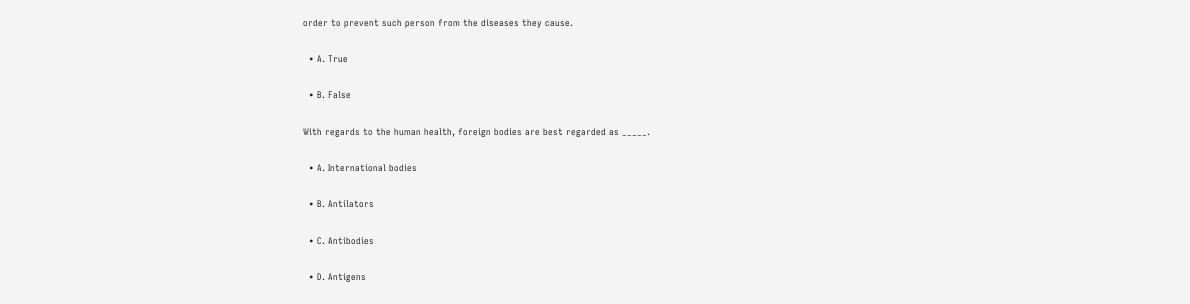order to prevent such person from the diseases they cause.

  • A. True

  • B. False

With regards to the human health, foreign bodies are best regarded as _____.

  • A. International bodies

  • B. Antilators

  • C. Antibodies

  • D. Antigens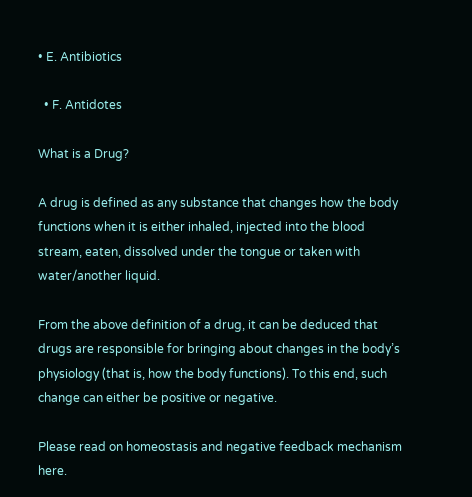• E. Antibiotics

  • F. Antidotes

What is a Drug?

A drug is defined as any substance that changes how the body functions when it is either inhaled, injected into the blood stream, eaten, dissolved under the tongue or taken with water/another liquid.

From the above definition of a drug, it can be deduced that drugs are responsible for bringing about changes in the body’s physiology (that is, how the body functions). To this end, such change can either be positive or negative.

Please read on homeostasis and negative feedback mechanism here.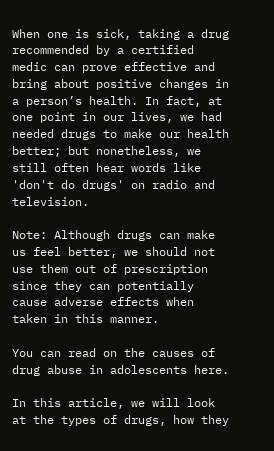When one is sick, taking a drug recommended by a certified medic can prove effective and bring about positive changes in a person’s health. In fact, at one point in our lives, we had needed drugs to make our health better; but nonetheless, we still often hear words like 'don't do drugs' on radio and television.

Note: Although drugs can make us feel better, we should not use them out of prescription since they can potentially cause adverse effects when taken in this manner.

You can read on the causes of drug abuse in adolescents here.

In this article, we will look at the types of drugs, how they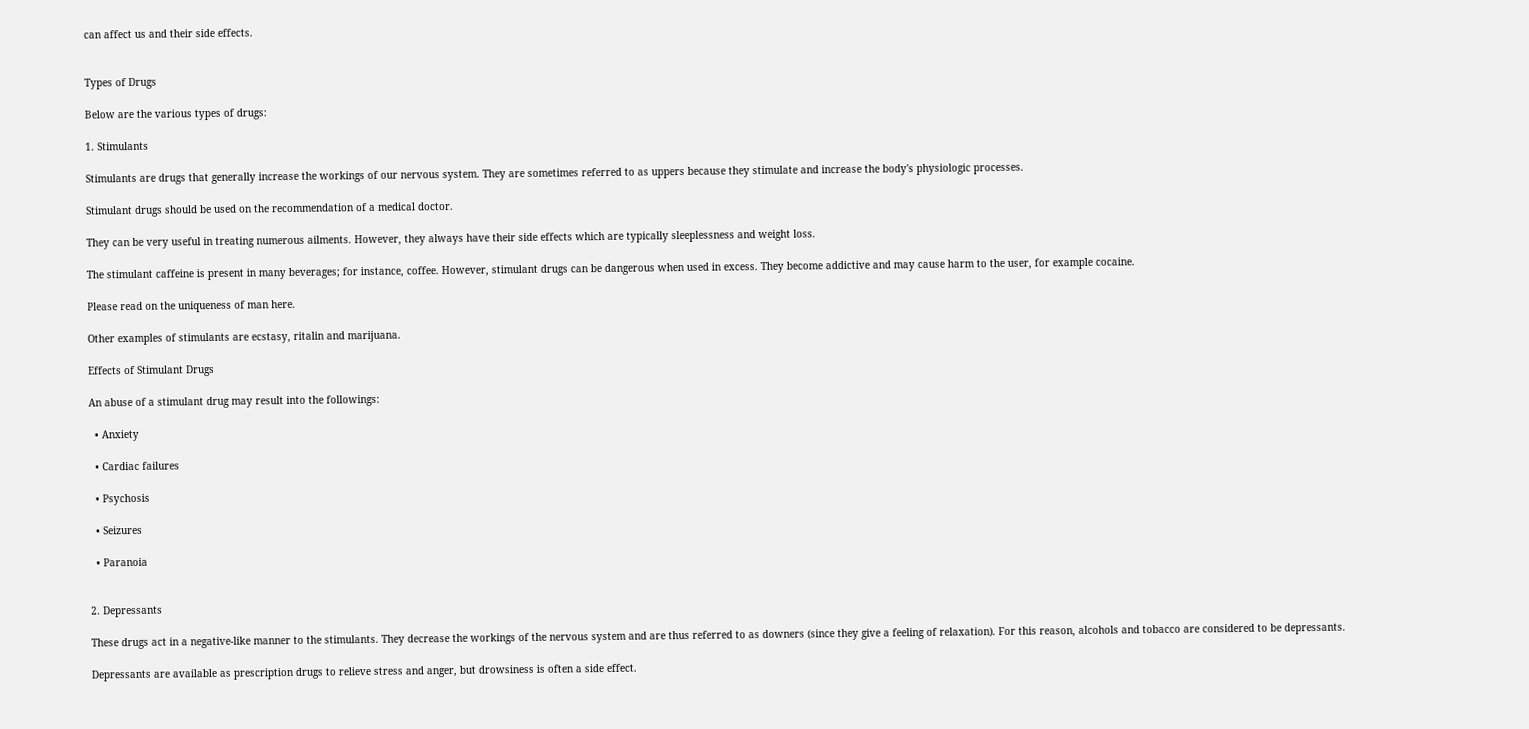can affect us and their side effects.


Types of Drugs

Below are the various types of drugs:

1. Stimulants

Stimulants are drugs that generally increase the workings of our nervous system. They are sometimes referred to as uppers because they stimulate and increase the body's physiologic processes.

Stimulant drugs should be used on the recommendation of a medical doctor.

They can be very useful in treating numerous ailments. However, they always have their side effects which are typically sleeplessness and weight loss.

The stimulant caffeine is present in many beverages; for instance, coffee. However, stimulant drugs can be dangerous when used in excess. They become addictive and may cause harm to the user, for example cocaine.

Please read on the uniqueness of man here.

Other examples of stimulants are ecstasy, ritalin and marijuana.

Effects of Stimulant Drugs

An abuse of a stimulant drug may result into the followings:

  • Anxiety

  • Cardiac failures

  • Psychosis

  • Seizures

  • Paranoia


2. Depressants

These drugs act in a negative-like manner to the stimulants. They decrease the workings of the nervous system and are thus referred to as downers (since they give a feeling of relaxation). For this reason, alcohols and tobacco are considered to be depressants.

Depressants are available as prescription drugs to relieve stress and anger, but drowsiness is often a side effect.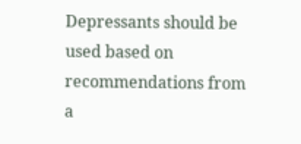Depressants should be used based on recommendations from a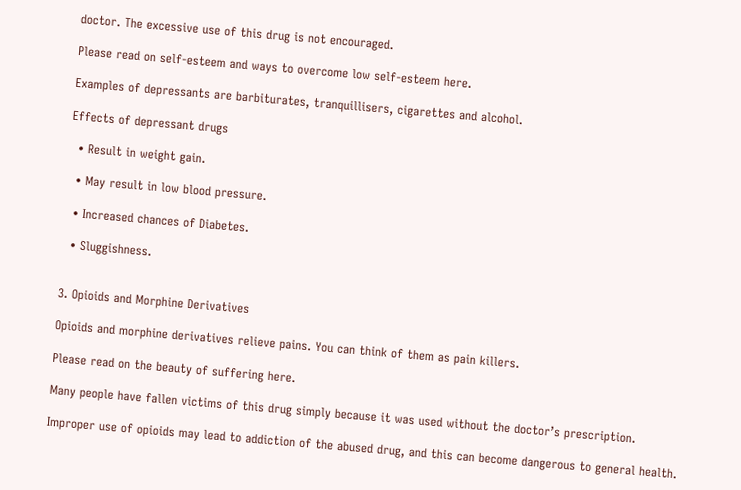doctor. The excessive use of this drug is not encouraged.

Please read on self-esteem and ways to overcome low self-esteem here.

Examples of depressants are barbiturates, tranquillisers, cigarettes and alcohol.

Effects of depressant drugs

  • Result in weight gain.

  • May result in low blood pressure.

  • Increased chances of Diabetes.

  • Sluggishness.


3. Opioids and Morphine Derivatives

Opioids and morphine derivatives relieve pains. You can think of them as pain killers.

Please read on the beauty of suffering here.

Many people have fallen victims of this drug simply because it was used without the doctor’s prescription.

Improper use of opioids may lead to addiction of the abused drug, and this can become dangerous to general health.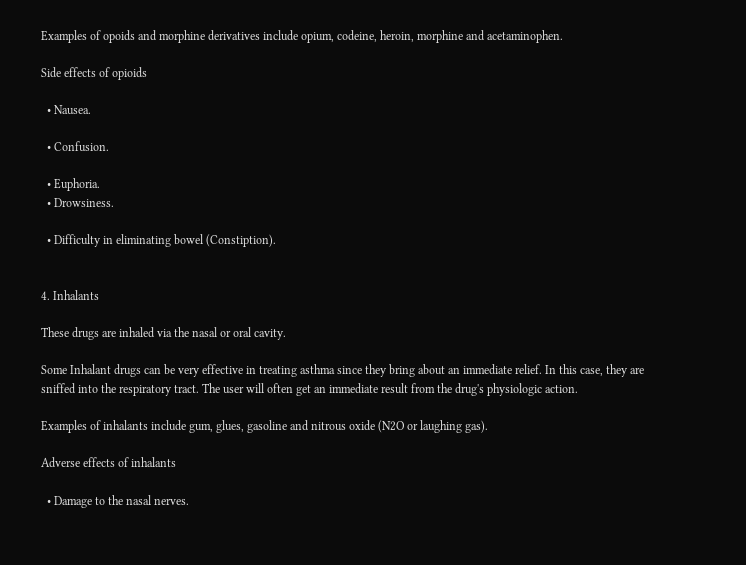Examples of opoids and morphine derivatives include opium, codeine, heroin, morphine and acetaminophen.

Side effects of opioids

  • Nausea.

  • Confusion.

  • Euphoria.
  • Drowsiness.

  • Difficulty in eliminating bowel (Constiption).


4. Inhalants

These drugs are inhaled via the nasal or oral cavity.

Some Inhalant drugs can be very effective in treating asthma since they bring about an immediate relief. In this case, they are sniffed into the respiratory tract. The user will often get an immediate result from the drug's physiologic action.

Examples of inhalants include gum, glues, gasoline and nitrous oxide (N2O or laughing gas).

Adverse effects of inhalants

  • Damage to the nasal nerves.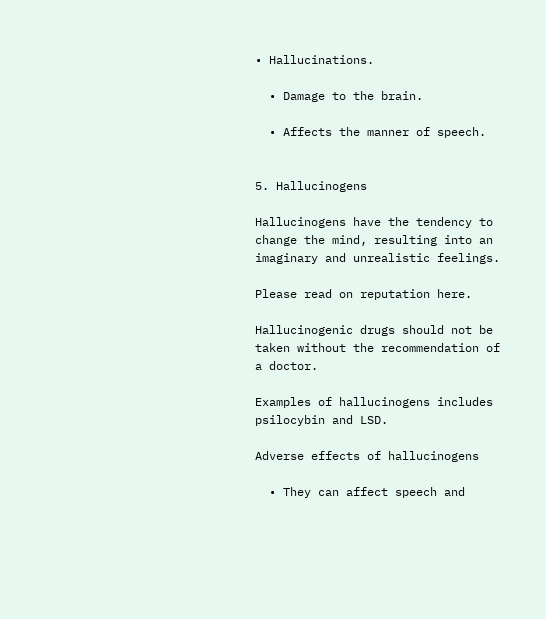• Hallucinations.

  • Damage to the brain.

  • Affects the manner of speech.


5. Hallucinogens

Hallucinogens have the tendency to change the mind, resulting into an imaginary and unrealistic feelings.

Please read on reputation here.

Hallucinogenic drugs should not be taken without the recommendation of a doctor.

Examples of hallucinogens includes psilocybin and LSD.

Adverse effects of hallucinogens

  • They can affect speech and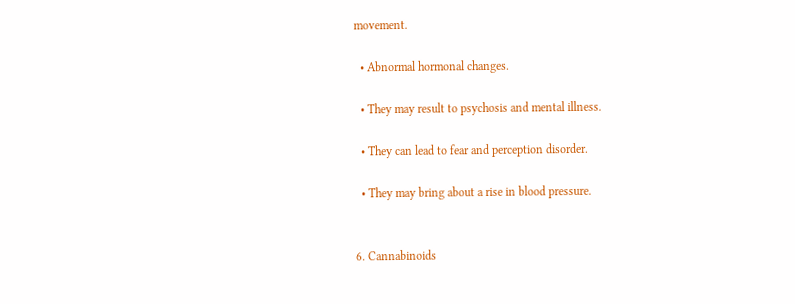movement.

  • Abnormal hormonal changes.

  • They may result to psychosis and mental illness.

  • They can lead to fear and perception disorder.

  • They may bring about a rise in blood pressure.


6. Cannabinoids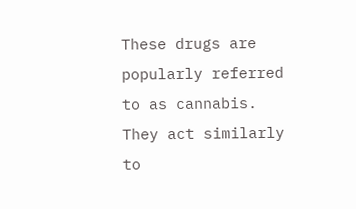These drugs are popularly referred to as cannabis. They act similarly to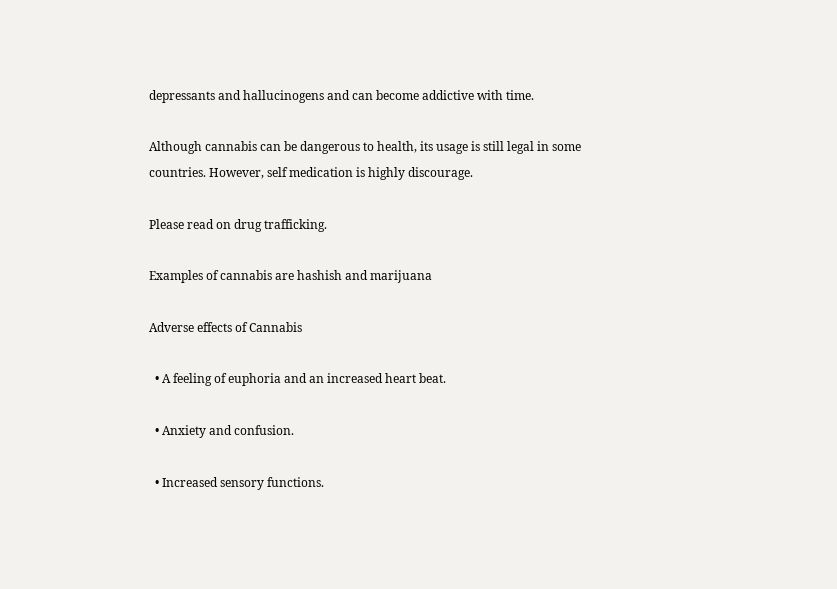depressants and hallucinogens and can become addictive with time.

Although cannabis can be dangerous to health, its usage is still legal in some countries. However, self medication is highly discourage.

Please read on drug trafficking.

Examples of cannabis are hashish and marijuana

Adverse effects of Cannabis

  • A feeling of euphoria and an increased heart beat.

  • Anxiety and confusion.

  • Increased sensory functions.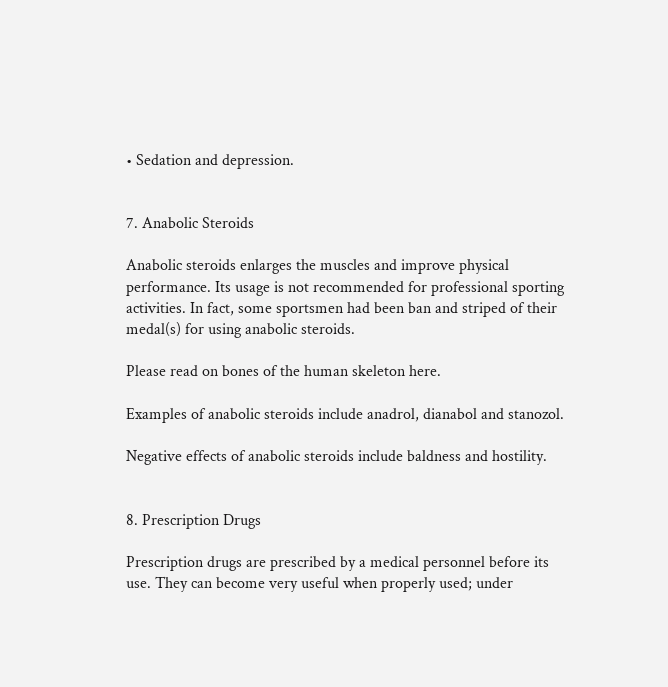• Sedation and depression.


7. Anabolic Steroids

Anabolic steroids enlarges the muscles and improve physical performance. Its usage is not recommended for professional sporting activities. In fact, some sportsmen had been ban and striped of their medal(s) for using anabolic steroids.

Please read on bones of the human skeleton here.

Examples of anabolic steroids include anadrol, dianabol and stanozol.

Negative effects of anabolic steroids include baldness and hostility.


8. Prescription Drugs

Prescription drugs are prescribed by a medical personnel before its use. They can become very useful when properly used; under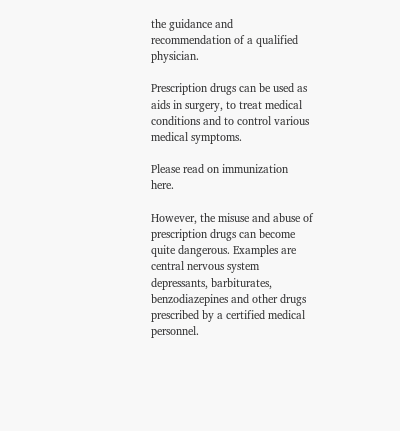the guidance and recommendation of a qualified physician.

Prescription drugs can be used as aids in surgery, to treat medical conditions and to control various medical symptoms.

Please read on immunization here.

However, the misuse and abuse of prescription drugs can become quite dangerous. Examples are central nervous system depressants, barbiturates, benzodiazepines and other drugs prescribed by a certified medical personnel.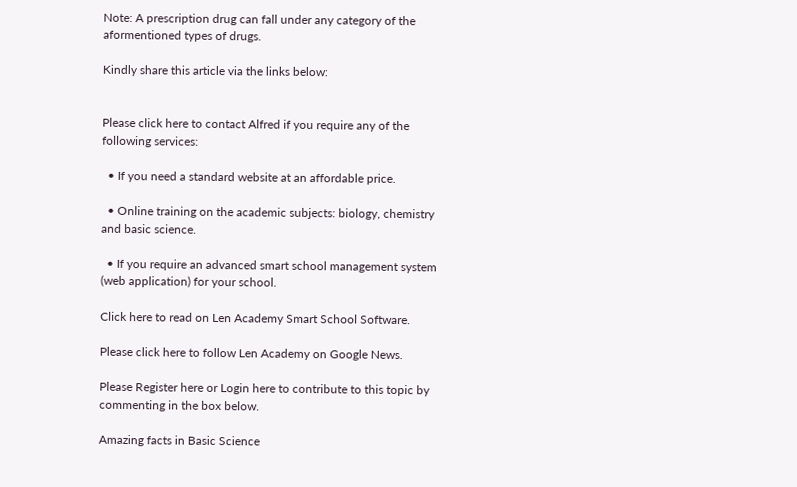Note: A prescription drug can fall under any category of the aformentioned types of drugs.

Kindly share this article via the links below:


Please click here to contact Alfred if you require any of the following services:

  • If you need a standard website at an affordable price.

  • Online training on the academic subjects: biology, chemistry and basic science.

  • If you require an advanced smart school management system (web application) for your school.

Click here to read on Len Academy Smart School Software.

Please click here to follow Len Academy on Google News.

Please Register here or Login here to contribute to this topic by commenting in the box below.

Amazing facts in Basic Science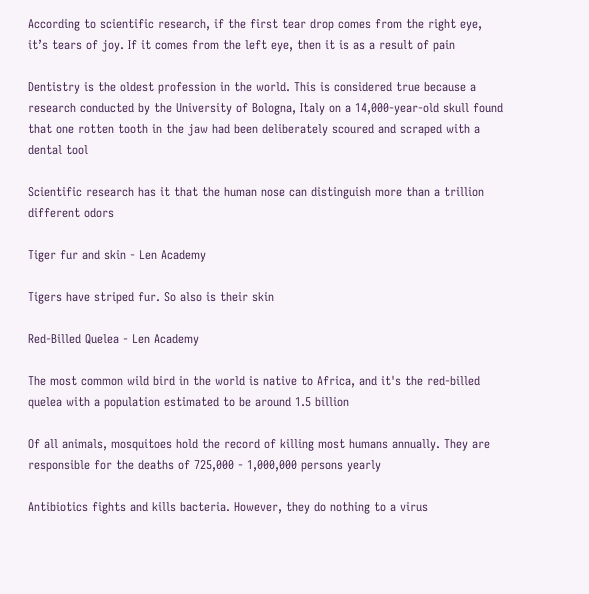According to scientific research, if the first tear drop comes from the right eye, it’s tears of joy. If it comes from the left eye, then it is as a result of pain

Dentistry is the oldest profession in the world. This is considered true because a research conducted by the University of Bologna, Italy on a 14,000-year-old skull found that one rotten tooth in the jaw had been deliberately scoured and scraped with a dental tool

Scientific research has it that the human nose can distinguish more than a trillion different odors

Tiger fur and skin - Len Academy

Tigers have striped fur. So also is their skin

Red-Billed Quelea - Len Academy

The most common wild bird in the world is native to Africa, and it's the red-billed quelea with a population estimated to be around 1.5 billion

Of all animals, mosquitoes hold the record of killing most humans annually. They are responsible for the deaths of 725,000 - 1,000,000 persons yearly

Antibiotics fights and kills bacteria. However, they do nothing to a virus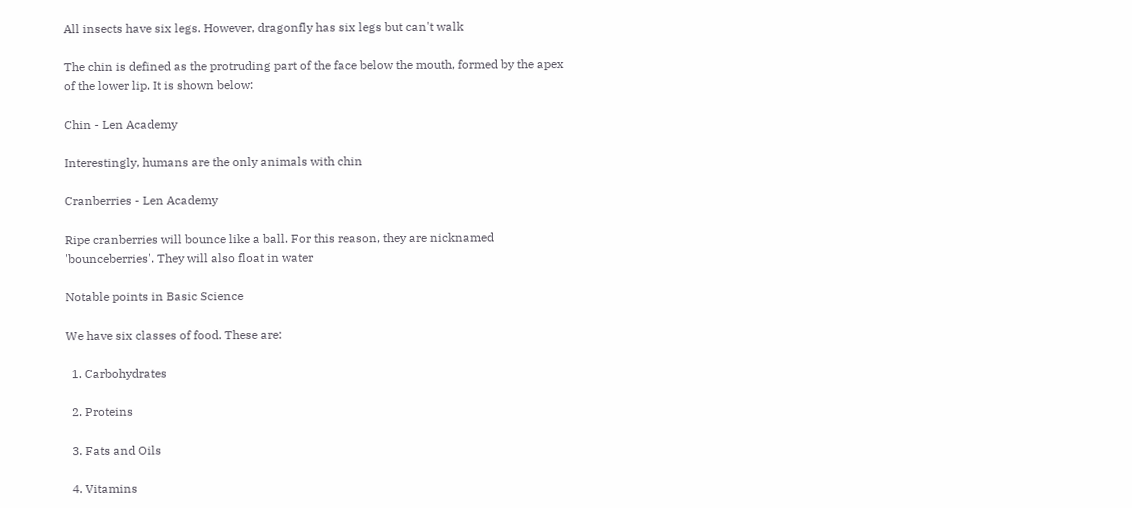All insects have six legs. However, dragonfly has six legs but can't walk

The chin is defined as the protruding part of the face below the mouth, formed by the apex of the lower lip. It is shown below:

Chin - Len Academy

Interestingly, humans are the only animals with chin

Cranberries - Len Academy

Ripe cranberries will bounce like a ball. For this reason, they are nicknamed 'bounceberries'. They will also float in water

Notable points in Basic Science

We have six classes of food. These are:

  1. Carbohydrates

  2. Proteins

  3. Fats and Oils

  4. Vitamins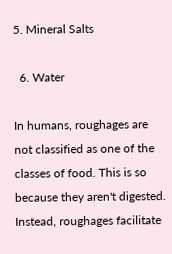5. Mineral Salts

  6. Water

In humans, roughages are not classified as one of the classes of food. This is so because they aren't digested. Instead, roughages facilitate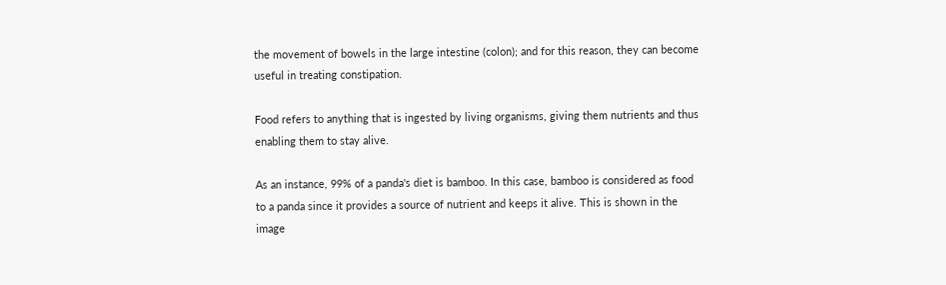the movement of bowels in the large intestine (colon); and for this reason, they can become useful in treating constipation.

Food refers to anything that is ingested by living organisms, giving them nutrients and thus enabling them to stay alive.

As an instance, 99% of a panda's diet is bamboo. In this case, bamboo is considered as food to a panda since it provides a source of nutrient and keeps it alive. This is shown in the image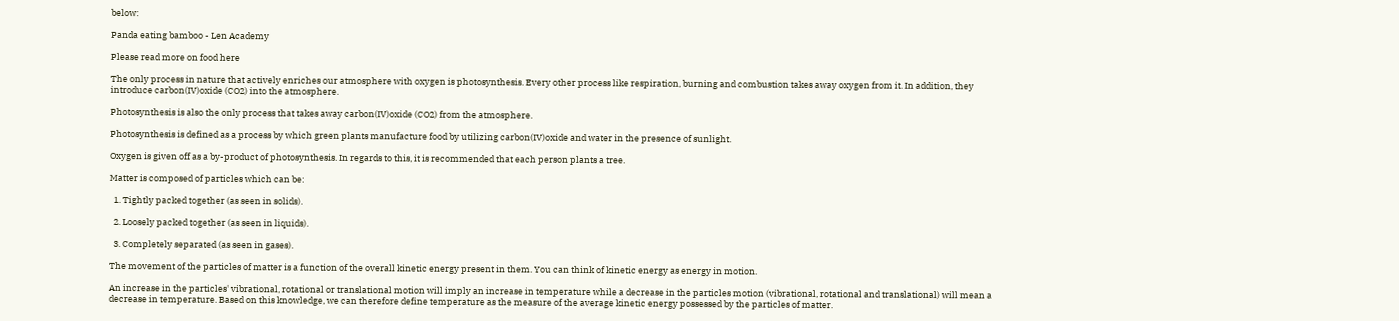below:

Panda eating bamboo - Len Academy

Please read more on food here

The only process in nature that actively enriches our atmosphere with oxygen is photosynthesis. Every other process like respiration, burning and combustion takes away oxygen from it. In addition, they introduce carbon(IV)oxide (CO2) into the atmosphere.

Photosynthesis is also the only process that takes away carbon(IV)oxide (CO2) from the atmosphere.

Photosynthesis is defined as a process by which green plants manufacture food by utilizing carbon(IV)oxide and water in the presence of sunlight.

Oxygen is given off as a by-product of photosynthesis. In regards to this, it is recommended that each person plants a tree.

Matter is composed of particles which can be:

  1. Tightly packed together (as seen in solids).

  2. Loosely packed together (as seen in liquids).

  3. Completely separated (as seen in gases).

The movement of the particles of matter is a function of the overall kinetic energy present in them. You can think of kinetic energy as energy in motion.

An increase in the particles' vibrational, rotational or translational motion will imply an increase in temperature while a decrease in the particles motion (vibrational, rotational and translational) will mean a decrease in temperature. Based on this knowledge, we can therefore define temperature as the measure of the average kinetic energy possessed by the particles of matter.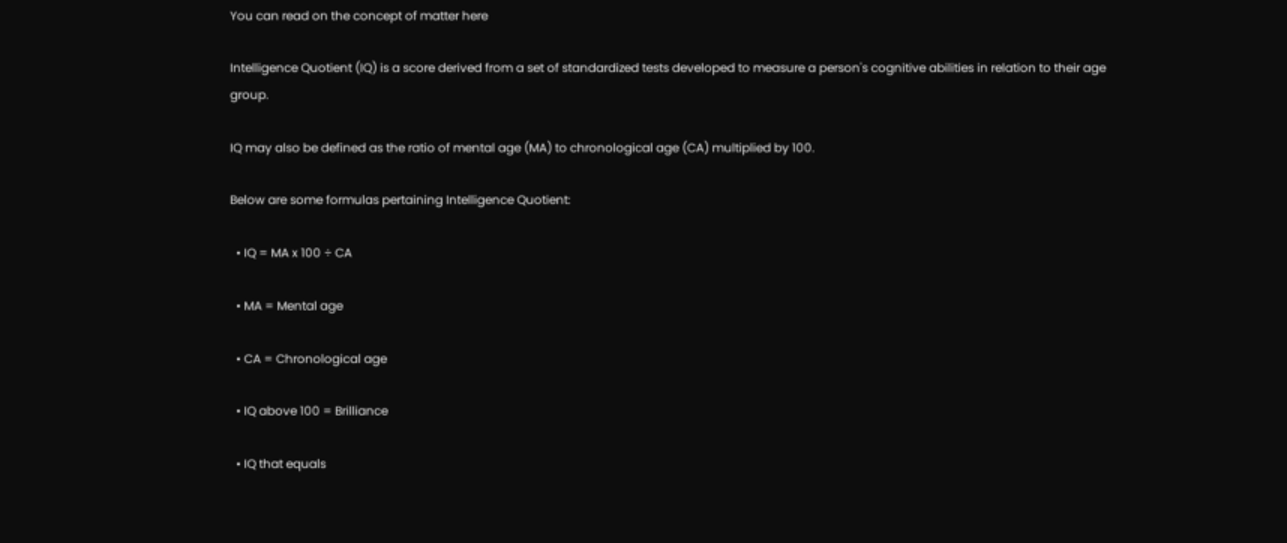You can read on the concept of matter here

Intelligence Quotient (IQ) is a score derived from a set of standardized tests developed to measure a person's cognitive abilities in relation to their age group.

IQ may also be defined as the ratio of mental age (MA) to chronological age (CA) multiplied by 100.

Below are some formulas pertaining Intelligence Quotient:

  • IQ = MA x 100 ÷ CA

  • MA = Mental age

  • CA = Chronological age

  • IQ above 100 = Brilliance

  • IQ that equals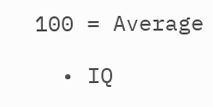100 = Average

  • IQ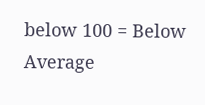below 100 = Below Average